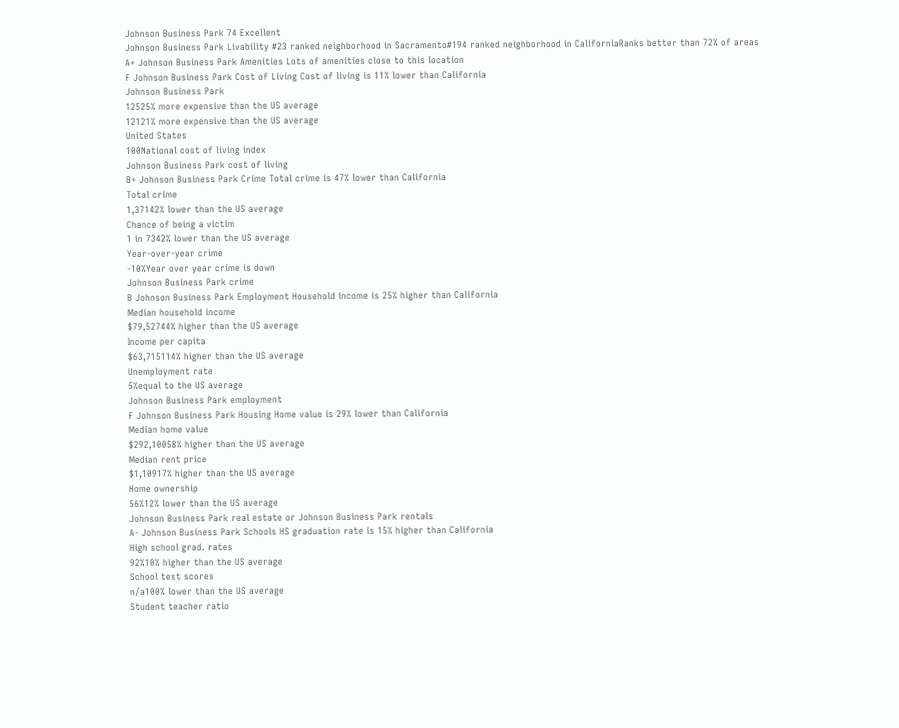Johnson Business Park 74 Excellent
Johnson Business Park Livability #23 ranked neighborhood in Sacramento#194 ranked neighborhood in CaliforniaRanks better than 72% of areas
A+ Johnson Business Park Amenities Lots of amenities close to this location
F Johnson Business Park Cost of Living Cost of living is 11% lower than California
Johnson Business Park
12525% more expensive than the US average
12121% more expensive than the US average
United States
100National cost of living index
Johnson Business Park cost of living
B+ Johnson Business Park Crime Total crime is 47% lower than California
Total crime
1,37142% lower than the US average
Chance of being a victim
1 in 7342% lower than the US average
Year-over-year crime
-10%Year over year crime is down
Johnson Business Park crime
B Johnson Business Park Employment Household income is 25% higher than California
Median household income
$79,52744% higher than the US average
Income per capita
$63,715114% higher than the US average
Unemployment rate
5%equal to the US average
Johnson Business Park employment
F Johnson Business Park Housing Home value is 29% lower than California
Median home value
$292,10058% higher than the US average
Median rent price
$1,10917% higher than the US average
Home ownership
56%12% lower than the US average
Johnson Business Park real estate or Johnson Business Park rentals
A- Johnson Business Park Schools HS graduation rate is 15% higher than California
High school grad. rates
92%10% higher than the US average
School test scores
n/a100% lower than the US average
Student teacher ratio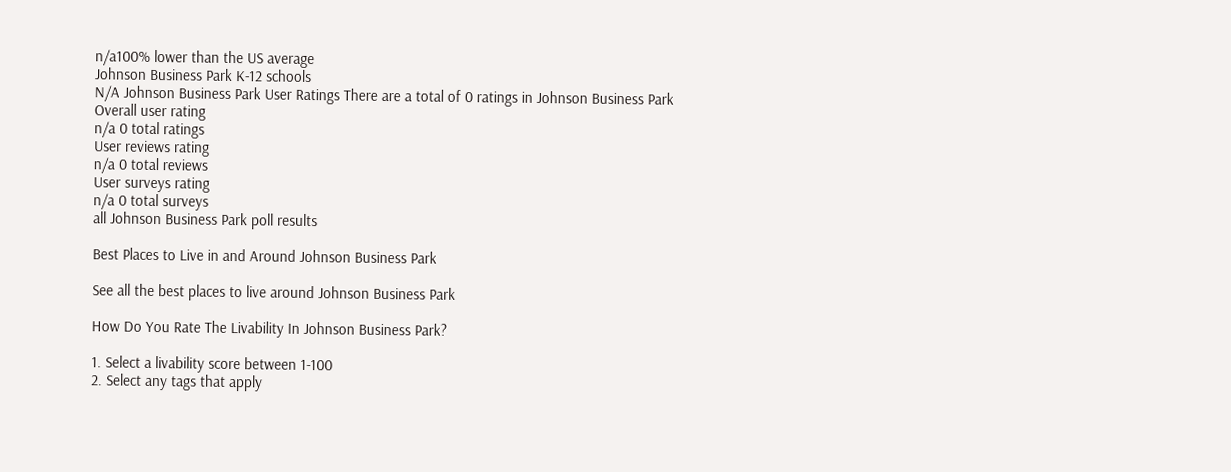n/a100% lower than the US average
Johnson Business Park K-12 schools
N/A Johnson Business Park User Ratings There are a total of 0 ratings in Johnson Business Park
Overall user rating
n/a 0 total ratings
User reviews rating
n/a 0 total reviews
User surveys rating
n/a 0 total surveys
all Johnson Business Park poll results

Best Places to Live in and Around Johnson Business Park

See all the best places to live around Johnson Business Park

How Do You Rate The Livability In Johnson Business Park?

1. Select a livability score between 1-100
2. Select any tags that apply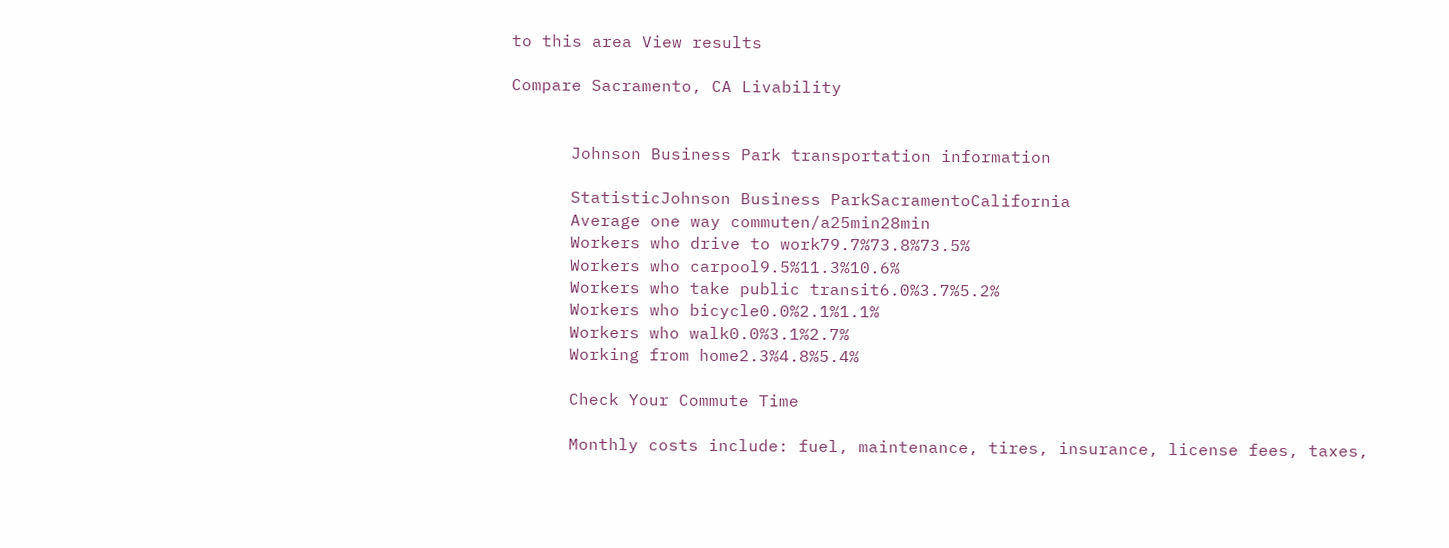to this area View results

Compare Sacramento, CA Livability


      Johnson Business Park transportation information

      StatisticJohnson Business ParkSacramentoCalifornia
      Average one way commuten/a25min28min
      Workers who drive to work79.7%73.8%73.5%
      Workers who carpool9.5%11.3%10.6%
      Workers who take public transit6.0%3.7%5.2%
      Workers who bicycle0.0%2.1%1.1%
      Workers who walk0.0%3.1%2.7%
      Working from home2.3%4.8%5.4%

      Check Your Commute Time

      Monthly costs include: fuel, maintenance, tires, insurance, license fees, taxes,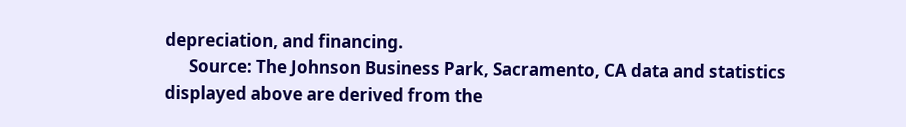depreciation, and financing.
      Source: The Johnson Business Park, Sacramento, CA data and statistics displayed above are derived from the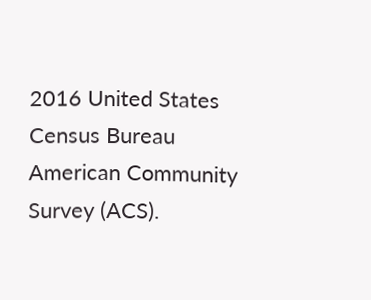2016 United States Census Bureau American Community Survey (ACS).